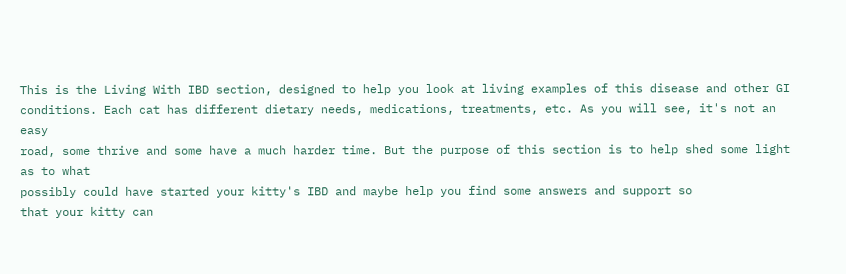This is the Living With IBD section, designed to help you look at living examples of this disease and other GI
conditions. Each cat has different dietary needs, medications, treatments, etc. As you will see, it's not an easy
road, some thrive and some have a much harder time. But the purpose of this section is to help shed some light
as to what
possibly could have started your kitty's IBD and maybe help you find some answers and support so
that your kitty can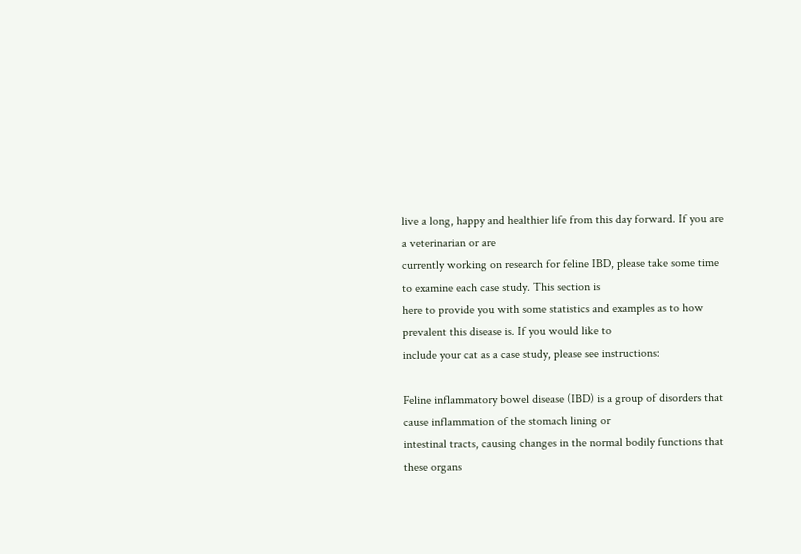live a long, happy and healthier life from this day forward. If you are a veterinarian or are
currently working on research for feline IBD, please take some time to examine each case study. This section is
here to provide you with some statistics and examples as to how prevalent this disease is. If you would like to
include your cat as a case study, please see instructions:

Feline inflammatory bowel disease (IBD) is a group of disorders that cause inflammation of the stomach lining or
intestinal tracts, causing changes in the normal bodily functions that these organs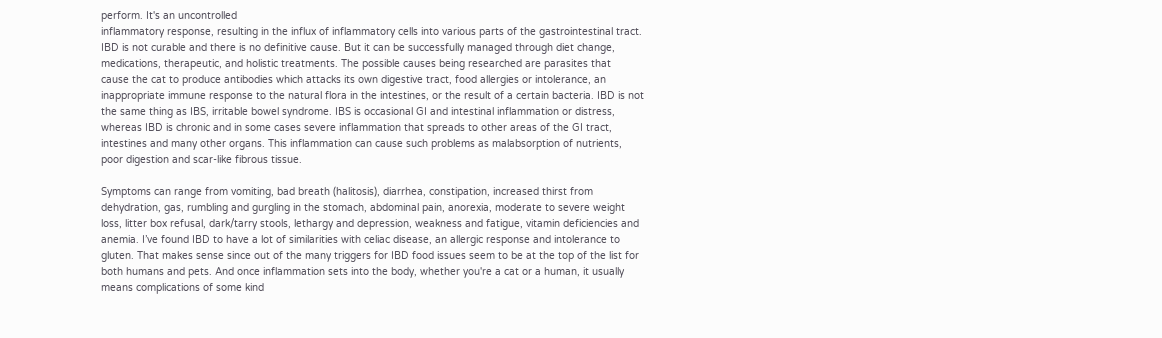perform. It's an uncontrolled
inflammatory response, resulting in the influx of inflammatory cells into various parts of the gastrointestinal tract.
IBD is not curable and there is no definitive cause. But it can be successfully managed through diet change,
medications, therapeutic, and holistic treatments. The possible causes being researched are parasites that
cause the cat to produce antibodies which attacks its own digestive tract, food allergies or intolerance, an
inappropriate immune response to the natural flora in the intestines, or the result of a certain bacteria. IBD is not
the same thing as IBS, irritable bowel syndrome. IBS is occasional GI and intestinal inflammation or distress,
whereas IBD is chronic and in some cases severe inflammation that spreads to other areas of the GI tract,
intestines and many other organs. This inflammation can cause such problems as malabsorption of nutrients,
poor digestion and scar-like fibrous tissue.

Symptoms can range from vomiting, bad breath (halitosis), diarrhea, constipation, increased thirst from
dehydration, gas, rumbling and gurgling in the stomach, abdominal pain, anorexia, moderate to severe weight
loss, litter box refusal, dark/tarry stools, lethargy and depression, weakness and fatigue, vitamin deficiencies and
anemia. I’ve found IBD to have a lot of similarities with celiac disease, an allergic response and intolerance to
gluten. That makes sense since out of the many triggers for IBD food issues seem to be at the top of the list for
both humans and pets. And once inflammation sets into the body, whether you're a cat or a human, it usually
means complications of some kind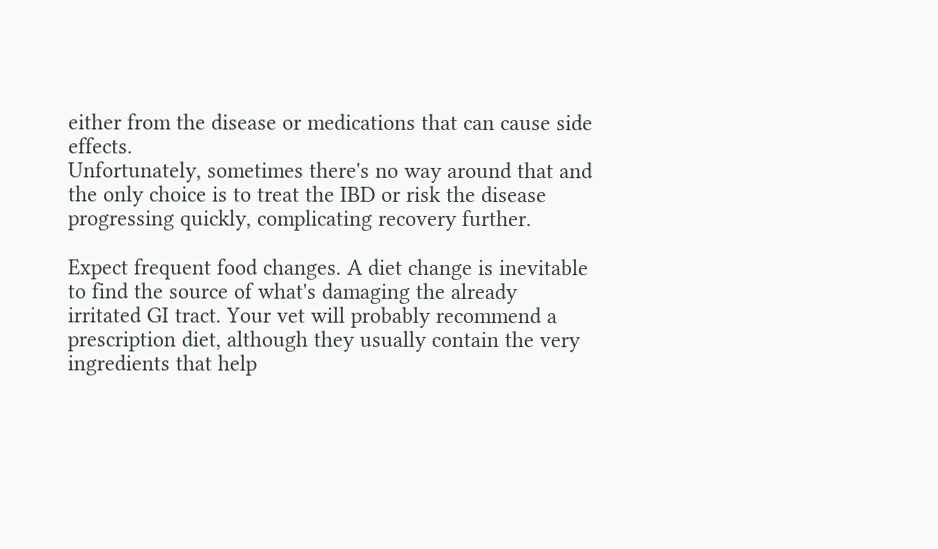either from the disease or medications that can cause side effects.
Unfortunately, sometimes there's no way around that and the only choice is to treat the IBD or risk the disease
progressing quickly, complicating recovery further.

Expect frequent food changes. A diet change is inevitable to find the source of what's damaging the already
irritated GI tract. Your vet will probably recommend a prescription diet, although they usually contain the very
ingredients that help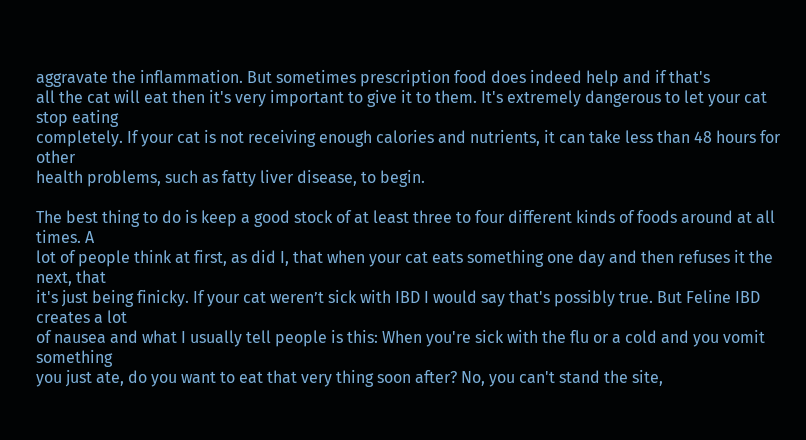aggravate the inflammation. But sometimes prescription food does indeed help and if that's
all the cat will eat then it's very important to give it to them. It's extremely dangerous to let your cat stop eating
completely. If your cat is not receiving enough calories and nutrients, it can take less than 48 hours for other
health problems, such as fatty liver disease, to begin.

The best thing to do is keep a good stock of at least three to four different kinds of foods around at all times. A
lot of people think at first, as did I, that when your cat eats something one day and then refuses it the next, that
it's just being finicky. If your cat weren’t sick with IBD I would say that's possibly true. But Feline IBD creates a lot
of nausea and what I usually tell people is this: When you're sick with the flu or a cold and you vomit something
you just ate, do you want to eat that very thing soon after? No, you can't stand the site,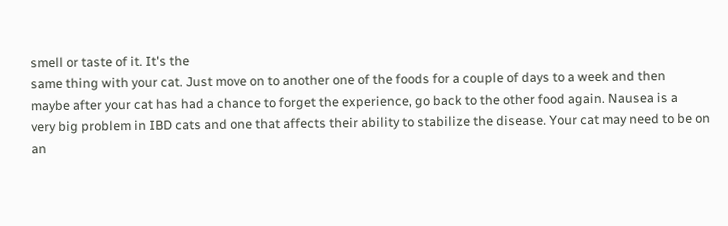smell or taste of it. It's the
same thing with your cat. Just move on to another one of the foods for a couple of days to a week and then
maybe after your cat has had a chance to forget the experience, go back to the other food again. Nausea is a
very big problem in IBD cats and one that affects their ability to stabilize the disease. Your cat may need to be on
an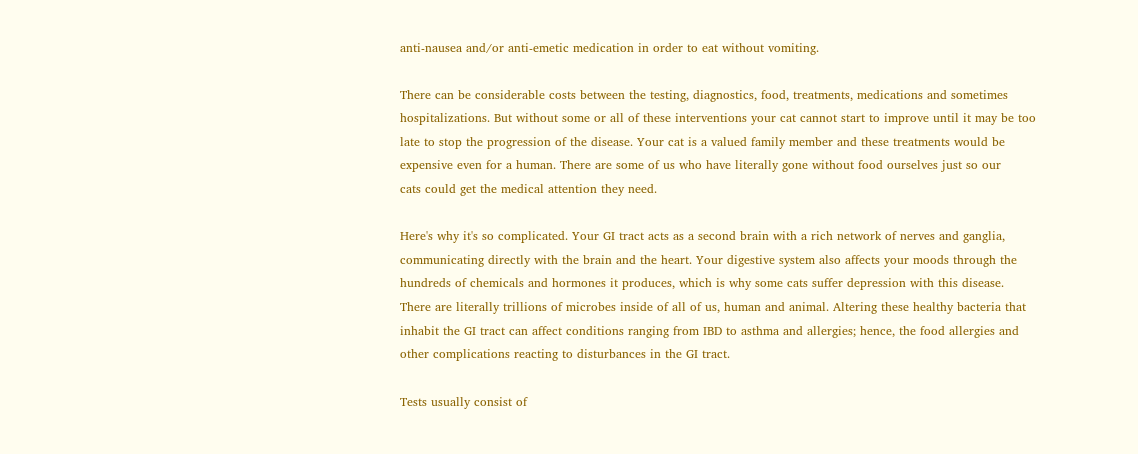anti-nausea and/or anti-emetic medication in order to eat without vomiting.

There can be considerable costs between the testing, diagnostics, food, treatments, medications and sometimes
hospitalizations. But without some or all of these interventions your cat cannot start to improve until it may be too
late to stop the progression of the disease. Your cat is a valued family member and these treatments would be
expensive even for a human. There are some of us who have literally gone without food ourselves just so our
cats could get the medical attention they need.

Here's why it's so complicated. Your GI tract acts as a second brain with a rich network of nerves and ganglia,
communicating directly with the brain and the heart. Your digestive system also affects your moods through the
hundreds of chemicals and hormones it produces, which is why some cats suffer depression with this disease.
There are literally trillions of microbes inside of all of us, human and animal. Altering these healthy bacteria that
inhabit the GI tract can affect conditions ranging from IBD to asthma and allergies; hence, the food allergies and
other complications reacting to disturbances in the GI tract.

Tests usually consist of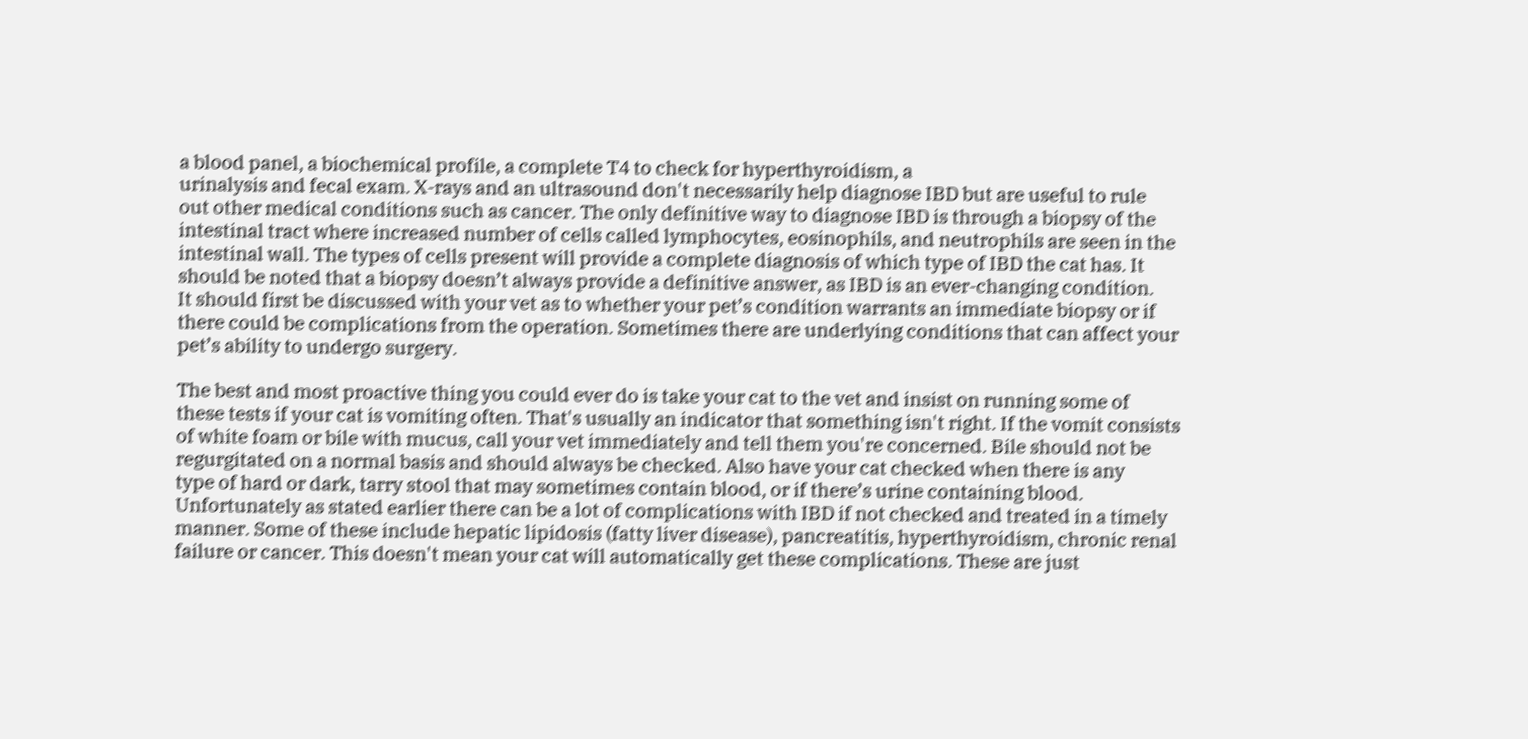a blood panel, a biochemical profile, a complete T4 to check for hyperthyroidism, a
urinalysis and fecal exam. X-rays and an ultrasound don't necessarily help diagnose IBD but are useful to rule
out other medical conditions such as cancer. The only definitive way to diagnose IBD is through a biopsy of the
intestinal tract where increased number of cells called lymphocytes, eosinophils, and neutrophils are seen in the
intestinal wall. The types of cells present will provide a complete diagnosis of which type of IBD the cat has. It
should be noted that a biopsy doesn’t always provide a definitive answer, as IBD is an ever-changing condition.
It should first be discussed with your vet as to whether your pet’s condition warrants an immediate biopsy or if
there could be complications from the operation. Sometimes there are underlying conditions that can affect your
pet’s ability to undergo surgery.

The best and most proactive thing you could ever do is take your cat to the vet and insist on running some of
these tests if your cat is vomiting often. That's usually an indicator that something isn't right. If the vomit consists
of white foam or bile with mucus, call your vet immediately and tell them you're concerned. Bile should not be
regurgitated on a normal basis and should always be checked. Also have your cat checked when there is any
type of hard or dark, tarry stool that may sometimes contain blood, or if there’s urine containing blood.
Unfortunately as stated earlier there can be a lot of complications with IBD if not checked and treated in a timely
manner. Some of these include hepatic lipidosis (fatty liver disease), pancreatitis, hyperthyroidism, chronic renal
failure or cancer. This doesn't mean your cat will automatically get these complications. These are just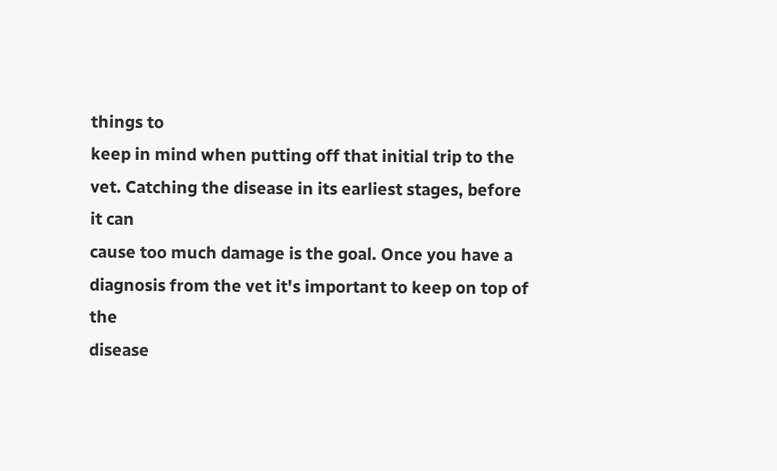things to
keep in mind when putting off that initial trip to the vet. Catching the disease in its earliest stages, before it can
cause too much damage is the goal. Once you have a diagnosis from the vet it's important to keep on top of the
disease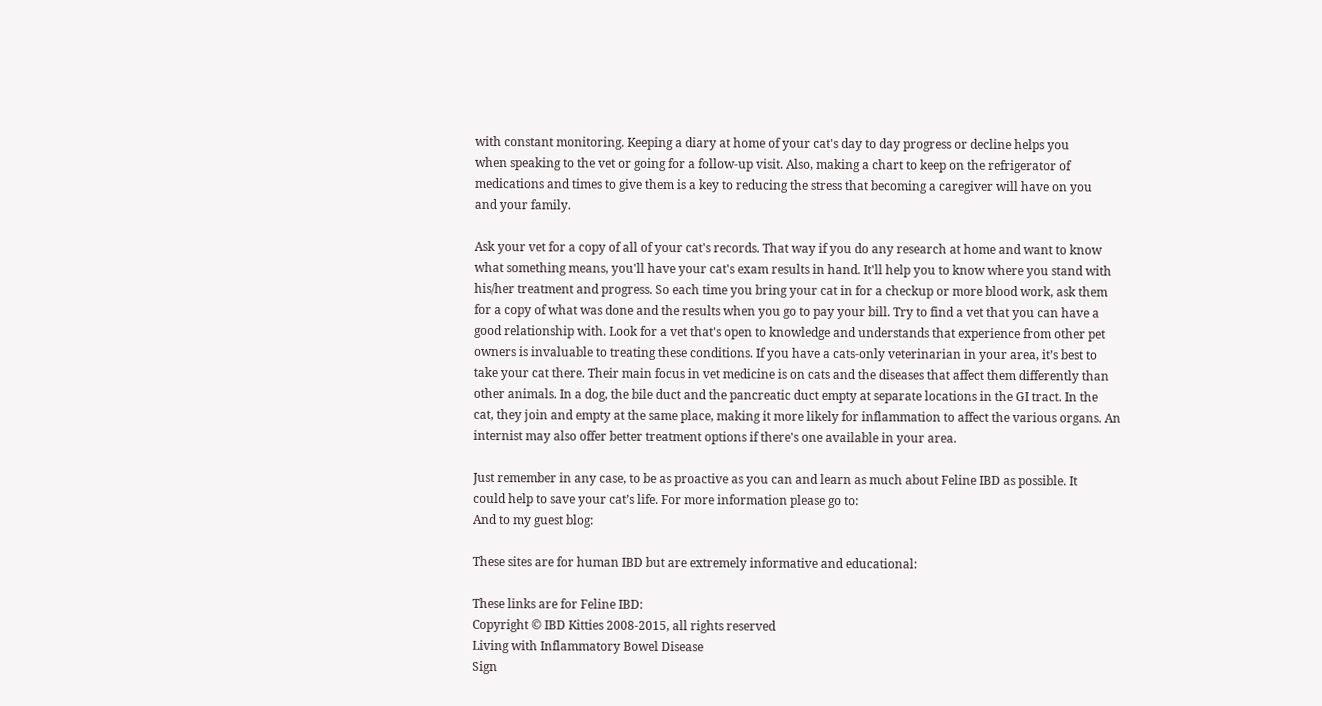with constant monitoring. Keeping a diary at home of your cat's day to day progress or decline helps you
when speaking to the vet or going for a follow-up visit. Also, making a chart to keep on the refrigerator of
medications and times to give them is a key to reducing the stress that becoming a caregiver will have on you
and your family.

Ask your vet for a copy of all of your cat's records. That way if you do any research at home and want to know
what something means, you'll have your cat's exam results in hand. It'll help you to know where you stand with
his/her treatment and progress. So each time you bring your cat in for a checkup or more blood work, ask them
for a copy of what was done and the results when you go to pay your bill. Try to find a vet that you can have a
good relationship with. Look for a vet that's open to knowledge and understands that experience from other pet
owners is invaluable to treating these conditions. If you have a cats-only veterinarian in your area, it’s best to
take your cat there. Their main focus in vet medicine is on cats and the diseases that affect them differently than
other animals. In a dog, the bile duct and the pancreatic duct empty at separate locations in the GI tract. In the
cat, they join and empty at the same place, making it more likely for inflammation to affect the various organs. An
internist may also offer better treatment options if there's one available in your area.

Just remember in any case, to be as proactive as you can and learn as much about Feline IBD as possible. It
could help to save your cat’s life. For more information please go to:
And to my guest blog:

These sites are for human IBD but are extremely informative and educational:

These links are for Feline IBD:
Copyright © IBD Kitties 2008-2015, all rights reserved
Living with Inflammatory Bowel Disease
Sign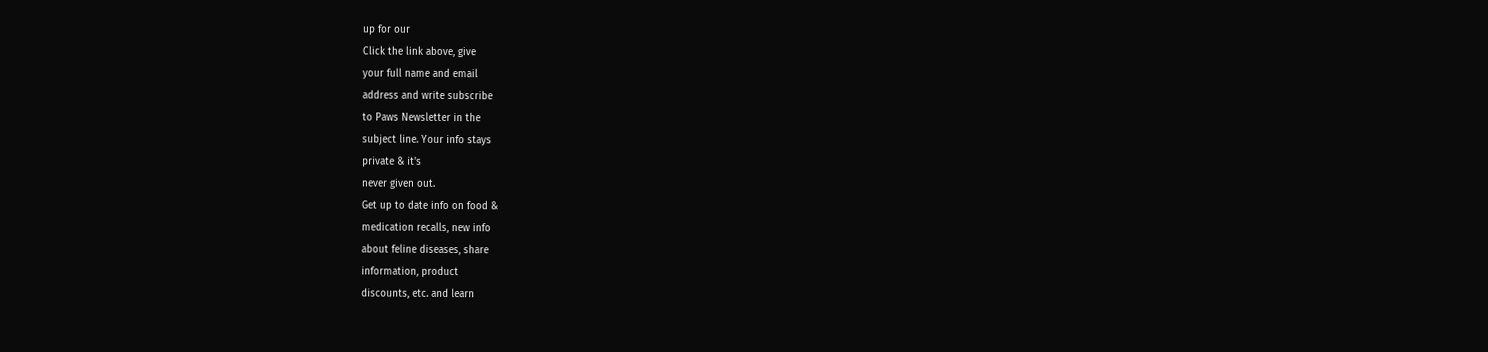up for our
Click the link above, give
your full name and email
address and write subscribe
to Paws Newsletter in the
subject line. Your info stays
private & it's
never given out.
Get up to date info on food &
medication recalls, new info
about feline diseases, share
information, product
discounts, etc. and learn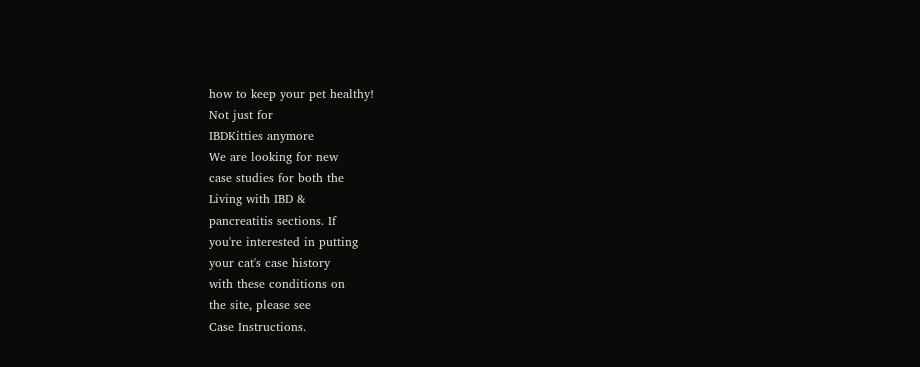how to keep your pet healthy!
Not just for
IBDKitties anymore
We are looking for new
case studies for both the
Living with IBD &
pancreatitis sections. If
you're interested in putting
your cat's case history
with these conditions on
the site, please see
Case Instructions.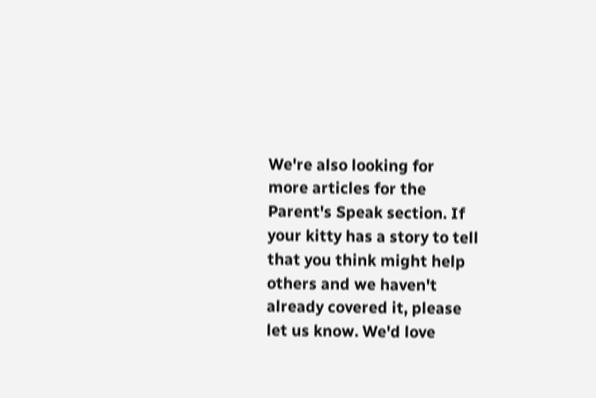We're also looking for
more articles for the
Parent's Speak section. If
your kitty has a story to tell
that you think might help
others and we haven't
already covered it, please
let us know. We'd love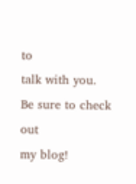to
talk with you.
Be sure to check out
my blog!